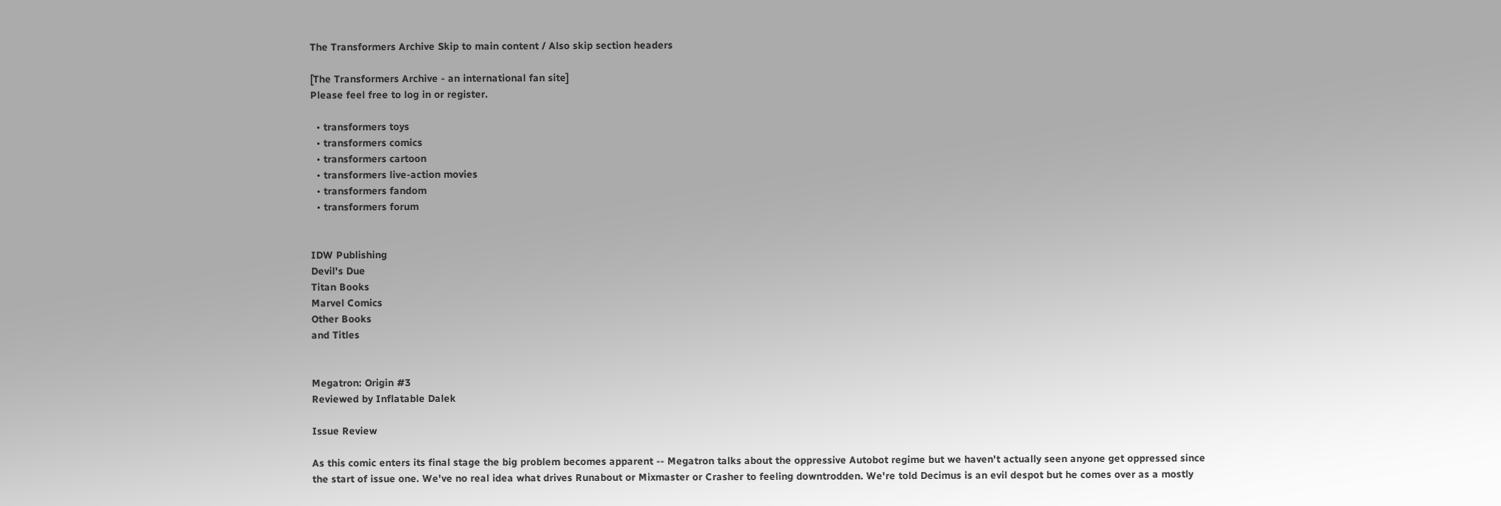The Transformers Archive Skip to main content / Also skip section headers

[The Transformers Archive - an international fan site]
Please feel free to log in or register.

  • transformers toys
  • transformers comics
  • transformers cartoon
  • transformers live-action movies
  • transformers fandom
  • transformers forum


IDW Publishing
Devil's Due
Titan Books
Marvel Comics
Other Books
and Titles


Megatron: Origin #3
Reviewed by Inflatable Dalek

Issue Review

As this comic enters its final stage the big problem becomes apparent -- Megatron talks about the oppressive Autobot regime but we haven't actually seen anyone get oppressed since the start of issue one. We've no real idea what drives Runabout or Mixmaster or Crasher to feeling downtrodden. We're told Decimus is an evil despot but he comes over as a mostly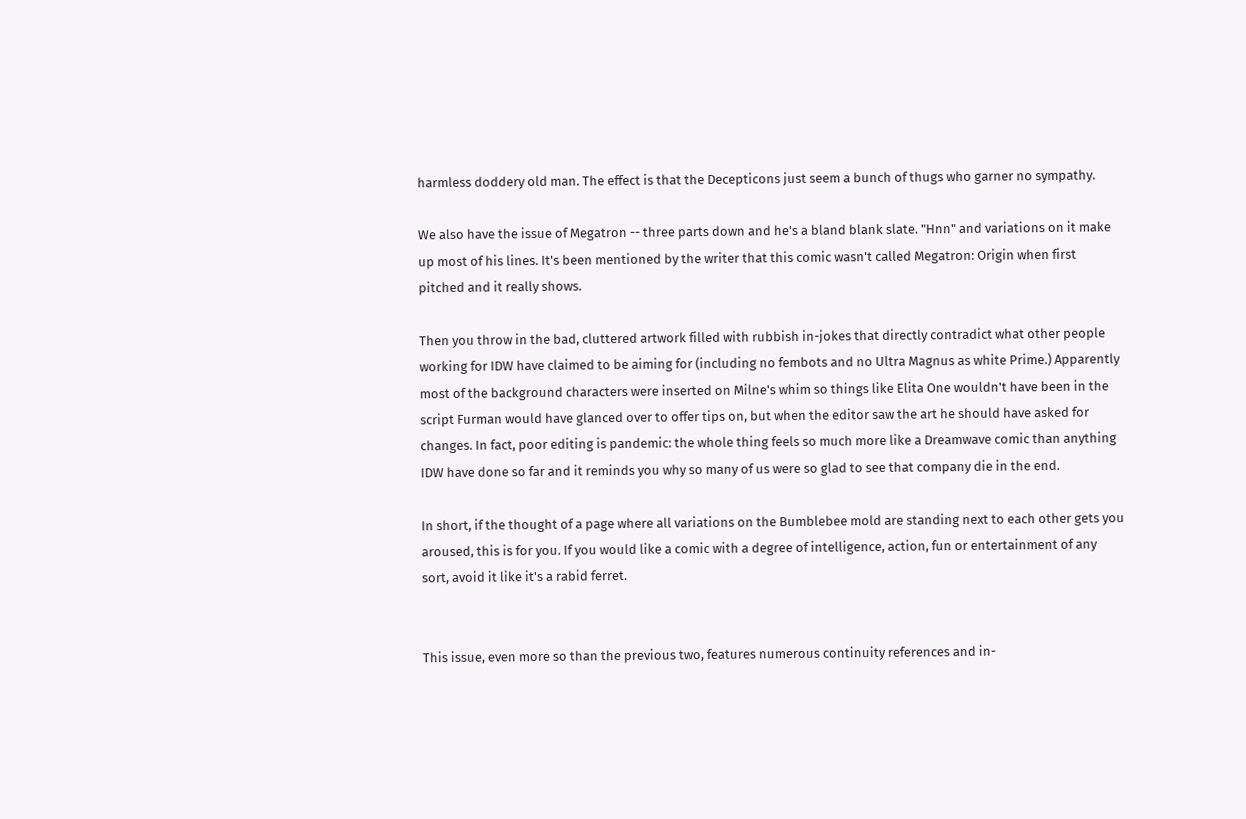harmless doddery old man. The effect is that the Decepticons just seem a bunch of thugs who garner no sympathy.

We also have the issue of Megatron -- three parts down and he's a bland blank slate. "Hnn" and variations on it make up most of his lines. It's been mentioned by the writer that this comic wasn't called Megatron: Origin when first pitched and it really shows.

Then you throw in the bad, cluttered artwork filled with rubbish in-jokes that directly contradict what other people working for IDW have claimed to be aiming for (including no fembots and no Ultra Magnus as white Prime.) Apparently most of the background characters were inserted on Milne's whim so things like Elita One wouldn't have been in the script Furman would have glanced over to offer tips on, but when the editor saw the art he should have asked for changes. In fact, poor editing is pandemic: the whole thing feels so much more like a Dreamwave comic than anything IDW have done so far and it reminds you why so many of us were so glad to see that company die in the end.

In short, if the thought of a page where all variations on the Bumblebee mold are standing next to each other gets you aroused, this is for you. If you would like a comic with a degree of intelligence, action, fun or entertainment of any sort, avoid it like it's a rabid ferret.


This issue, even more so than the previous two, features numerous continuity references and in-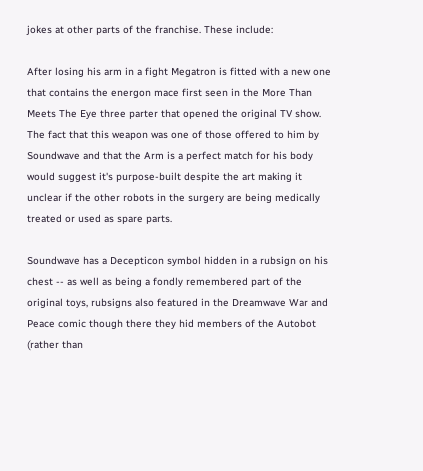jokes at other parts of the franchise. These include:

After losing his arm in a fight Megatron is fitted with a new one that contains the energon mace first seen in the More Than Meets The Eye three parter that opened the original TV show. The fact that this weapon was one of those offered to him by Soundwave and that the Arm is a perfect match for his body would suggest it's purpose-built despite the art making it unclear if the other robots in the surgery are being medically treated or used as spare parts.

Soundwave has a Decepticon symbol hidden in a rubsign on his chest -- as well as being a fondly remembered part of the original toys, rubsigns also featured in the Dreamwave War and Peace comic though there they hid members of the Autobot (rather than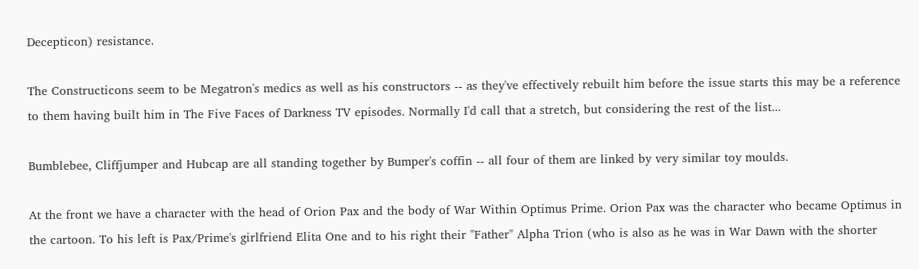Decepticon) resistance.

The Constructicons seem to be Megatron's medics as well as his constructors -- as they've effectively rebuilt him before the issue starts this may be a reference to them having built him in The Five Faces of Darkness TV episodes. Normally I'd call that a stretch, but considering the rest of the list...

Bumblebee, Cliffjumper and Hubcap are all standing together by Bumper's coffin -- all four of them are linked by very similar toy moulds.

At the front we have a character with the head of Orion Pax and the body of War Within Optimus Prime. Orion Pax was the character who became Optimus in the cartoon. To his left is Pax/Prime's girlfriend Elita One and to his right their "Father" Alpha Trion (who is also as he was in War Dawn with the shorter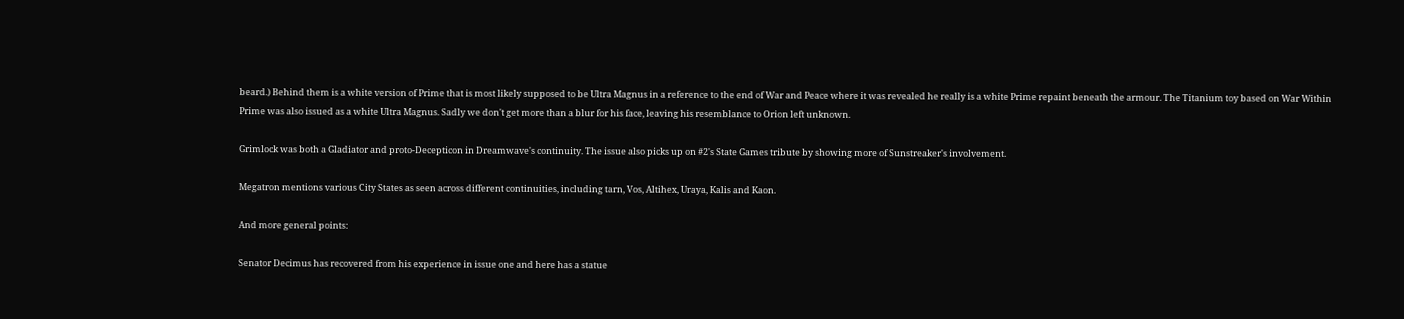beard.) Behind them is a white version of Prime that is most likely supposed to be Ultra Magnus in a reference to the end of War and Peace where it was revealed he really is a white Prime repaint beneath the armour. The Titanium toy based on War Within Prime was also issued as a white Ultra Magnus. Sadly we don't get more than a blur for his face, leaving his resemblance to Orion left unknown.

Grimlock was both a Gladiator and proto-Decepticon in Dreamwave's continuity. The issue also picks up on #2's State Games tribute by showing more of Sunstreaker's involvement.

Megatron mentions various City States as seen across different continuities, including tarn, Vos, Altihex, Uraya, Kalis and Kaon.

And more general points:

Senator Decimus has recovered from his experience in issue one and here has a statue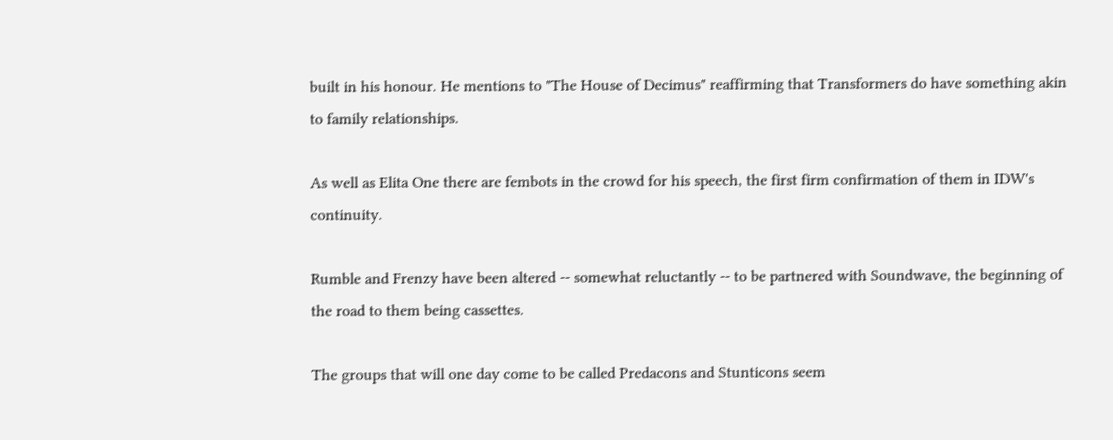built in his honour. He mentions to "The House of Decimus" reaffirming that Transformers do have something akin to family relationships.

As well as Elita One there are fembots in the crowd for his speech, the first firm confirmation of them in IDW's continuity.

Rumble and Frenzy have been altered -- somewhat reluctantly -- to be partnered with Soundwave, the beginning of the road to them being cassettes.

The groups that will one day come to be called Predacons and Stunticons seem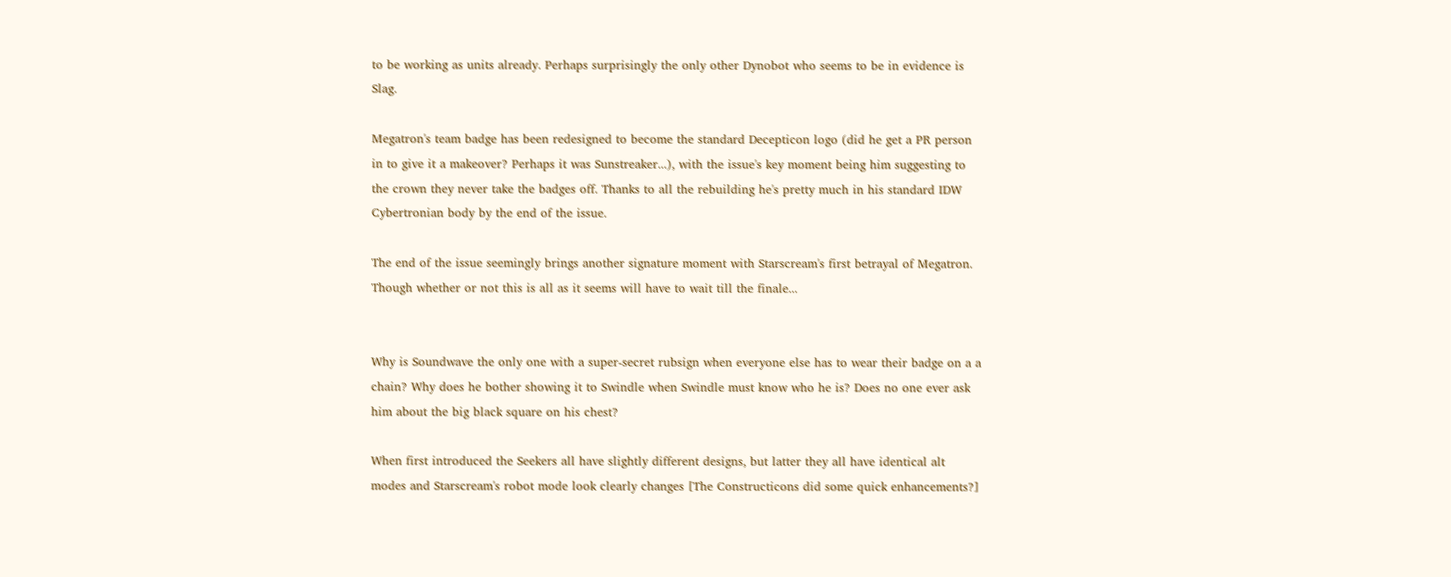to be working as units already. Perhaps surprisingly the only other Dynobot who seems to be in evidence is Slag.

Megatron's team badge has been redesigned to become the standard Decepticon logo (did he get a PR person in to give it a makeover? Perhaps it was Sunstreaker...), with the issue's key moment being him suggesting to the crown they never take the badges off. Thanks to all the rebuilding he's pretty much in his standard IDW Cybertronian body by the end of the issue.

The end of the issue seemingly brings another signature moment with Starscream's first betrayal of Megatron. Though whether or not this is all as it seems will have to wait till the finale...


Why is Soundwave the only one with a super-secret rubsign when everyone else has to wear their badge on a a chain? Why does he bother showing it to Swindle when Swindle must know who he is? Does no one ever ask him about the big black square on his chest?

When first introduced the Seekers all have slightly different designs, but latter they all have identical alt modes and Starscream's robot mode look clearly changes [The Constructicons did some quick enhancements?]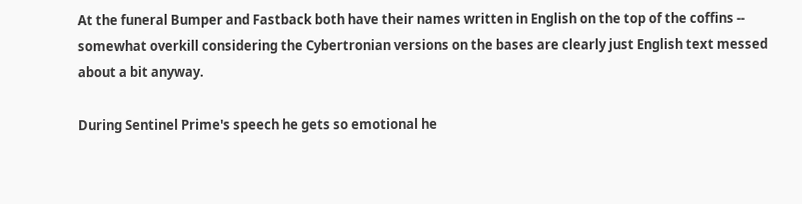At the funeral Bumper and Fastback both have their names written in English on the top of the coffins -- somewhat overkill considering the Cybertronian versions on the bases are clearly just English text messed about a bit anyway.

During Sentinel Prime's speech he gets so emotional he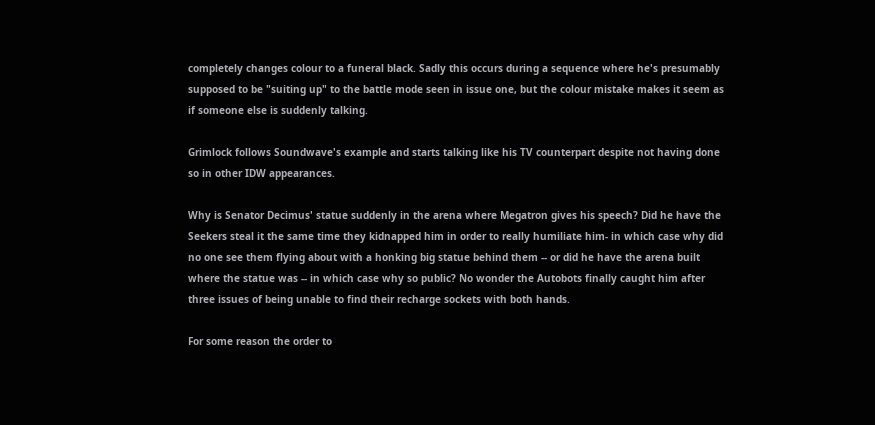completely changes colour to a funeral black. Sadly this occurs during a sequence where he's presumably supposed to be "suiting up" to the battle mode seen in issue one, but the colour mistake makes it seem as if someone else is suddenly talking.

Grimlock follows Soundwave's example and starts talking like his TV counterpart despite not having done so in other IDW appearances.

Why is Senator Decimus' statue suddenly in the arena where Megatron gives his speech? Did he have the Seekers steal it the same time they kidnapped him in order to really humiliate him- in which case why did no one see them flying about with a honking big statue behind them -- or did he have the arena built where the statue was -- in which case why so public? No wonder the Autobots finally caught him after three issues of being unable to find their recharge sockets with both hands.

For some reason the order to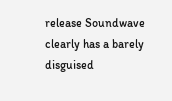release Soundwave clearly has a barely disguised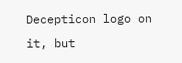Decepticon logo on it, but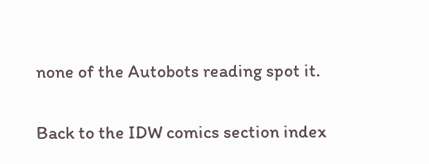none of the Autobots reading spot it.

Back to the IDW comics section index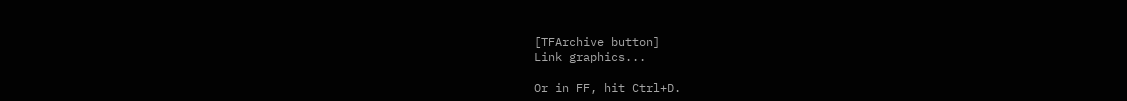[TFArchive button]
Link graphics...

Or in FF, hit Ctrl+D.